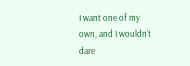I want one of my own, and I wouldn't dare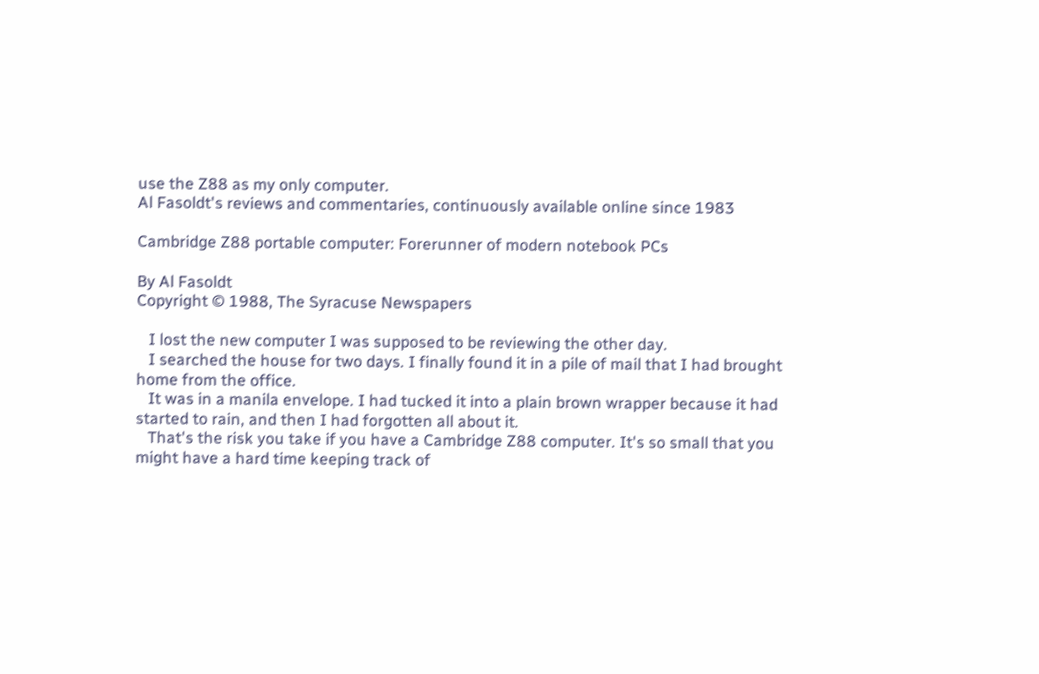use the Z88 as my only computer.
Al Fasoldt's reviews and commentaries, continuously available online since 1983

Cambridge Z88 portable computer: Forerunner of modern notebook PCs

By Al Fasoldt
Copyright © 1988, The Syracuse Newspapers

   I lost the new computer I was supposed to be reviewing the other day.
   I searched the house for two days. I finally found it in a pile of mail that I had brought home from the office.
   It was in a manila envelope. I had tucked it into a plain brown wrapper because it had started to rain, and then I had forgotten all about it.
   That's the risk you take if you have a Cambridge Z88 computer. It's so small that you might have a hard time keeping track of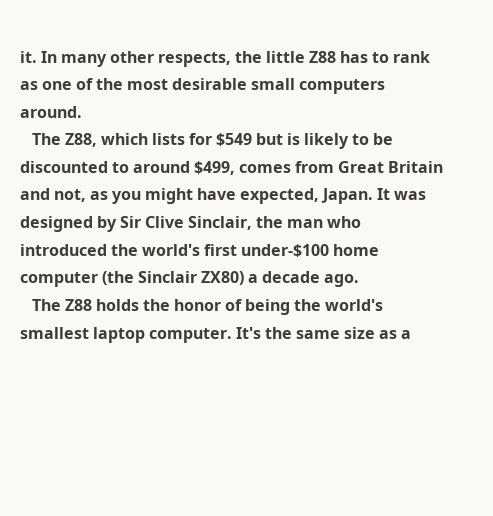it. In many other respects, the little Z88 has to rank as one of the most desirable small computers around.
   The Z88, which lists for $549 but is likely to be discounted to around $499, comes from Great Britain and not, as you might have expected, Japan. It was designed by Sir Clive Sinclair, the man who introduced the world's first under-$100 home computer (the Sinclair ZX80) a decade ago.
   The Z88 holds the honor of being the world's smallest laptop computer. It's the same size as a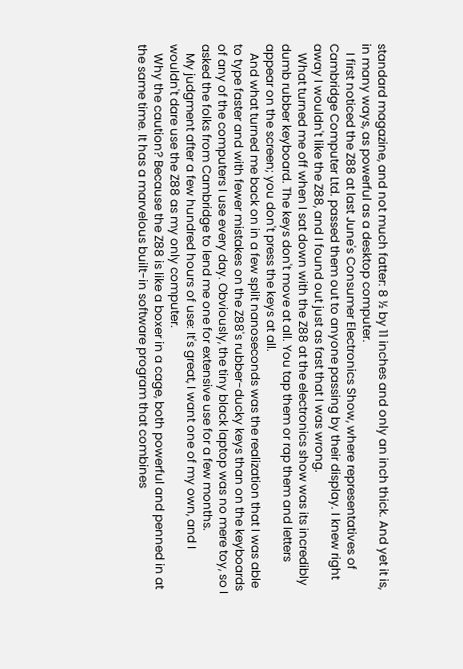standard magazine, and not much fatter: 8 ½ by 11 inches and only an inch thick. And yet it is, in many ways, as powerful as a desktop computer.
   I first noticed the Z88 at last June's Consumer Electronics Show, where representatives of Cambridge Computer Ltd. passed them out to anyone passing by their display. I knew right away I wouldn't like the Z88, and I found out just as fast that I was wrong.
   What turned me off when I sat down with the Z88 at the electronics show was its incredibly dumb rubber keyboard. The keys don't move at all. You tap them or rap them and letters appear on the screen; you don't press the keys at all.
   And what turned me back on in a few split nanoseconds was the realization that I was able to type faster and with fewer mistakes on the Z88's rubber-ducky keys than on the keyboards of any of the computers I use every day. Obviously, the tiny black laptop was no mere toy, so I asked the folks from Cambridge to lend me one for extensive use for a few months.
   My judgment after a few hundred hours of use: It's great, I want one of my own, and I wouldn't dare use the Z88 as my only computer.
   Why the caution? Because the Z88 is like a boxer in a cage, both powerful and penned in at the same time. It has a marvelous built-in software program that combines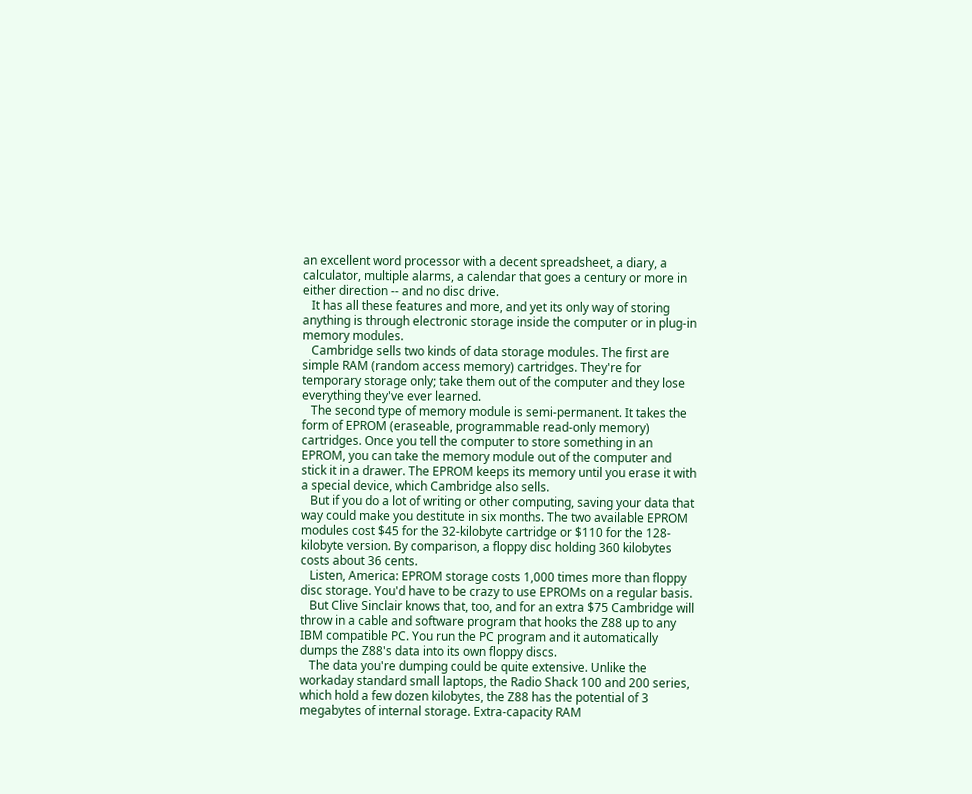an excellent word processor with a decent spreadsheet, a diary, a calculator, multiple alarms, a calendar that goes a century or more in either direction -- and no disc drive.
   It has all these features and more, and yet its only way of storing anything is through electronic storage inside the computer or in plug-in memory modules.
   Cambridge sells two kinds of data storage modules. The first are simple RAM (random access memory) cartridges. They're for temporary storage only; take them out of the computer and they lose everything they've ever learned.
   The second type of memory module is semi-permanent. It takes the form of EPROM (eraseable, programmable read-only memory) cartridges. Once you tell the computer to store something in an EPROM, you can take the memory module out of the computer and stick it in a drawer. The EPROM keeps its memory until you erase it with a special device, which Cambridge also sells.
   But if you do a lot of writing or other computing, saving your data that way could make you destitute in six months. The two available EPROM modules cost $45 for the 32-kilobyte cartridge or $110 for the 128-kilobyte version. By comparison, a floppy disc holding 360 kilobytes costs about 36 cents.
   Listen, America: EPROM storage costs 1,000 times more than floppy disc storage. You'd have to be crazy to use EPROMs on a regular basis.
   But Clive Sinclair knows that, too, and for an extra $75 Cambridge will throw in a cable and software program that hooks the Z88 up to any IBM compatible PC. You run the PC program and it automatically dumps the Z88's data into its own floppy discs.
   The data you're dumping could be quite extensive. Unlike the workaday standard small laptops, the Radio Shack 100 and 200 series, which hold a few dozen kilobytes, the Z88 has the potential of 3 megabytes of internal storage. Extra-capacity RAM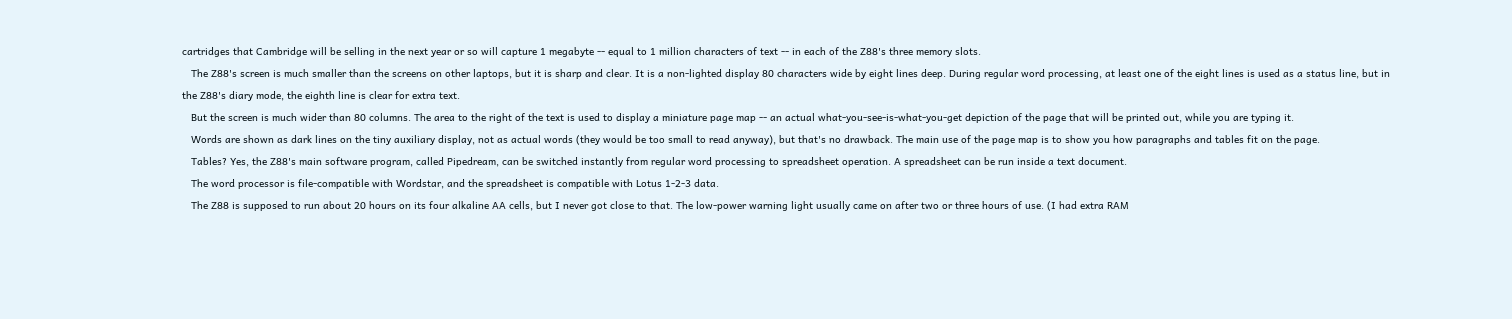cartridges that Cambridge will be selling in the next year or so will capture 1 megabyte -- equal to 1 million characters of text -- in each of the Z88's three memory slots.
   The Z88's screen is much smaller than the screens on other laptops, but it is sharp and clear. It is a non-lighted display 80 characters wide by eight lines deep. During regular word processing, at least one of the eight lines is used as a status line, but in the Z88's diary mode, the eighth line is clear for extra text.
   But the screen is much wider than 80 columns. The area to the right of the text is used to display a miniature page map -- an actual what-you-see-is-what-you-get depiction of the page that will be printed out, while you are typing it.
   Words are shown as dark lines on the tiny auxiliary display, not as actual words (they would be too small to read anyway), but that's no drawback. The main use of the page map is to show you how paragraphs and tables fit on the page.
   Tables? Yes, the Z88's main software program, called Pipedream, can be switched instantly from regular word processing to spreadsheet operation. A spreadsheet can be run inside a text document.
   The word processor is file-compatible with Wordstar, and the spreadsheet is compatible with Lotus 1-2-3 data.
   The Z88 is supposed to run about 20 hours on its four alkaline AA cells, but I never got close to that. The low-power warning light usually came on after two or three hours of use. (I had extra RAM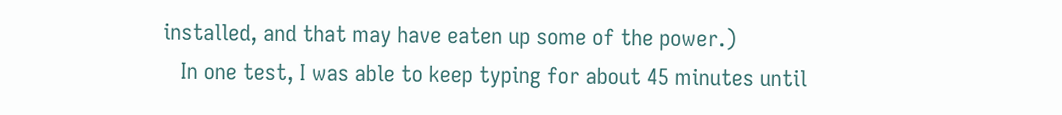installed, and that may have eaten up some of the power.)
   In one test, I was able to keep typing for about 45 minutes until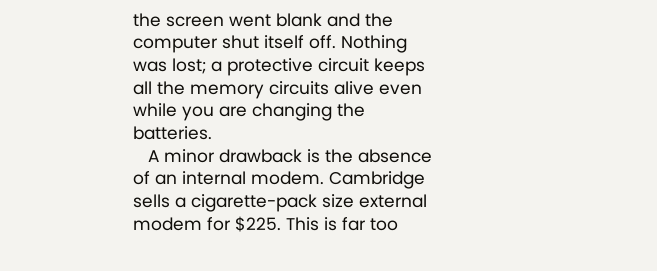the screen went blank and the computer shut itself off. Nothing was lost; a protective circuit keeps all the memory circuits alive even while you are changing the batteries.
   A minor drawback is the absence of an internal modem. Cambridge sells a cigarette-pack size external modem for $225. This is far too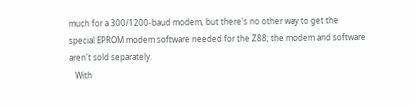much for a 300/1200-baud modem, but there's no other way to get the special EPROM modem software needed for the Z88; the modem and software aren't sold separately.
   With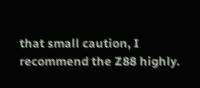that small caution, I recommend the Z88 highly.